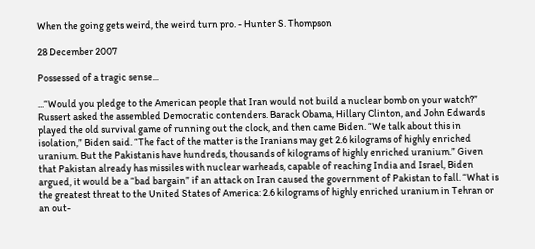When the going gets weird, the weird turn pro. - Hunter S. Thompson

28 December 2007

Possessed of a tragic sense...

...“Would you pledge to the American people that Iran would not build a nuclear bomb on your watch?” Russert asked the assembled Democratic contenders. Barack Obama, Hillary Clinton, and John Edwards played the old survival game of running out the clock, and then came Biden. “We talk about this in isolation,” Biden said. “The fact of the matter is the Iranians may get 2.6 kilograms of highly enriched uranium. But the Pakistanis have hundreds, thousands of kilograms of highly enriched uranium.” Given that Pakistan already has missiles with nuclear warheads, capable of reaching India and Israel, Biden argued, it would be a “bad bargain” if an attack on Iran caused the government of Pakistan to fall. “What is the greatest threat to the United States of America: 2.6 kilograms of highly enriched uranium in Tehran or an out-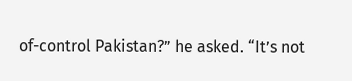of-control Pakistan?” he asked. “It’s not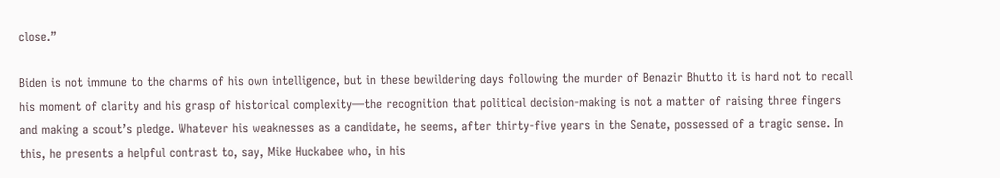close.”

Biden is not immune to the charms of his own intelligence, but in these bewildering days following the murder of Benazir Bhutto it is hard not to recall his moment of clarity and his grasp of historical complexity—the recognition that political decision-making is not a matter of raising three fingers and making a scout’s pledge. Whatever his weaknesses as a candidate, he seems, after thirty-five years in the Senate, possessed of a tragic sense. In this, he presents a helpful contrast to, say, Mike Huckabee who, in his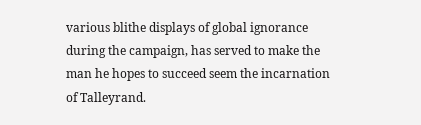various blithe displays of global ignorance during the campaign, has served to make the man he hopes to succeed seem the incarnation of Talleyrand.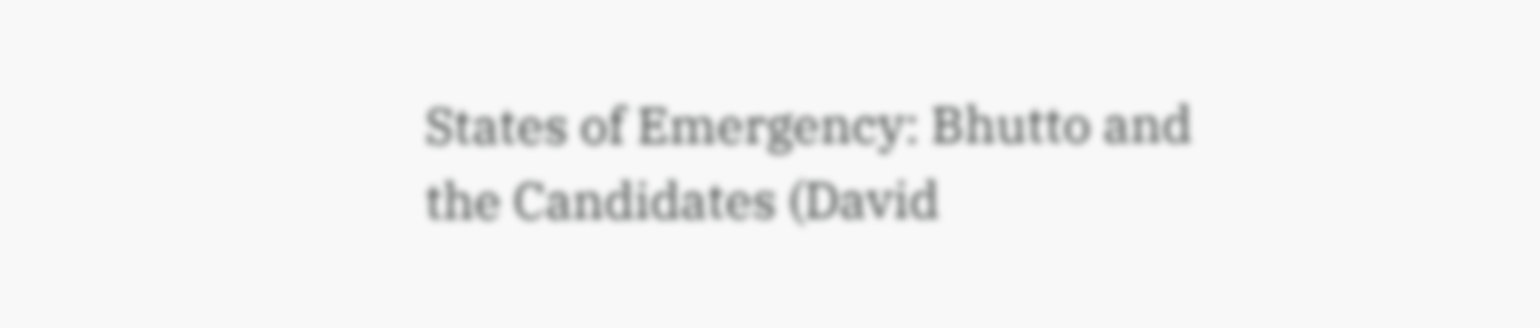States of Emergency: Bhutto and the Candidates (David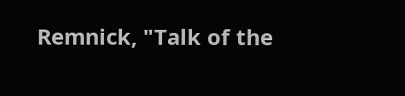Remnick, "Talk of the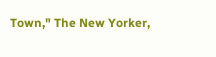Town," The New Yorker,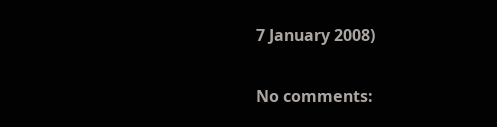7 January 2008)

No comments: